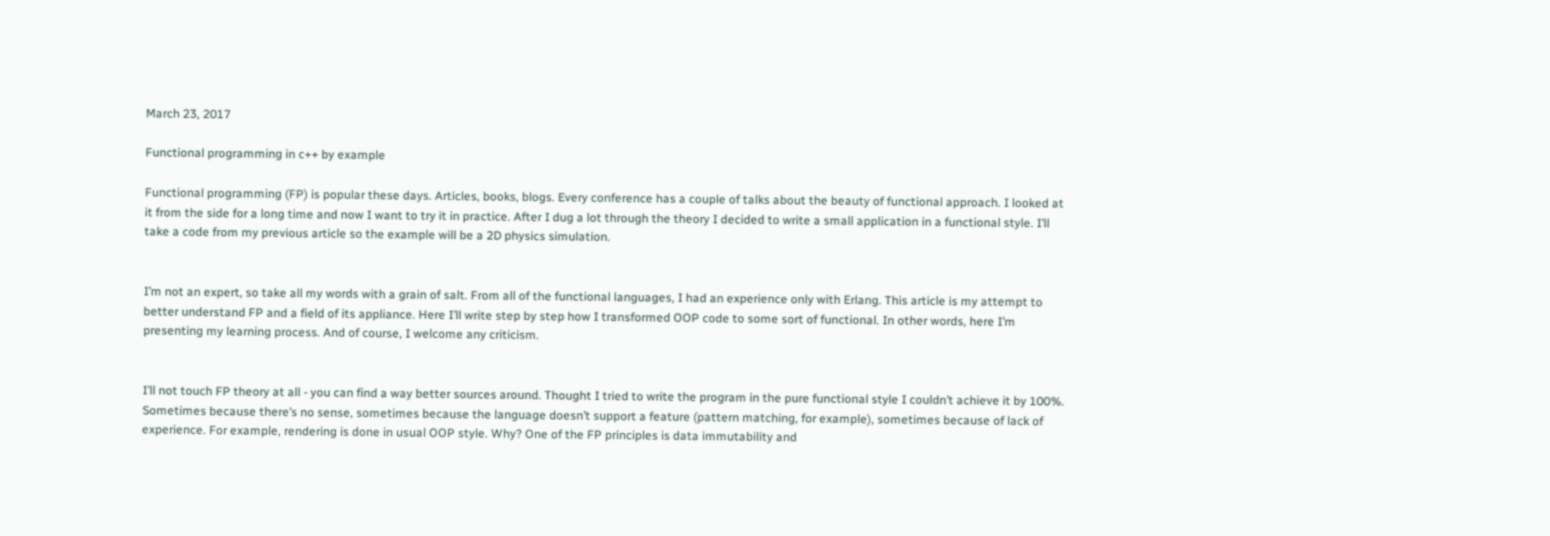March 23, 2017

Functional programming in c++ by example

Functional programming (FP) is popular these days. Articles, books, blogs. Every conference has a couple of talks about the beauty of functional approach. I looked at it from the side for a long time and now I want to try it in practice. After I dug a lot through the theory I decided to write a small application in a functional style. I’ll take a code from my previous article so the example will be a 2D physics simulation.


I’m not an expert, so take all my words with a grain of salt. From all of the functional languages, I had an experience only with Erlang. This article is my attempt to better understand FP and a field of its appliance. Here I’ll write step by step how I transformed OOP code to some sort of functional. In other words, here I’m presenting my learning process. And of course, I welcome any criticism.


I’ll not touch FP theory at all - you can find a way better sources around. Thought I tried to write the program in the pure functional style I couldn’t achieve it by 100%. Sometimes because there’s no sense, sometimes because the language doesn’t support a feature (pattern matching, for example), sometimes because of lack of experience. For example, rendering is done in usual OOP style. Why? One of the FP principles is data immutability and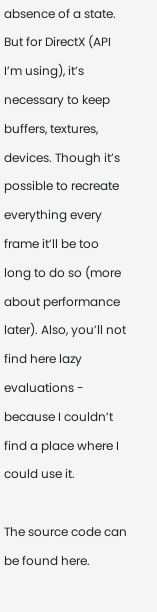absence of a state. But for DirectX (API I’m using), it’s necessary to keep buffers, textures, devices. Though it’s possible to recreate everything every frame it’ll be too long to do so (more about performance later). Also, you’ll not find here lazy evaluations - because I couldn’t find a place where I could use it.

The source code can be found here.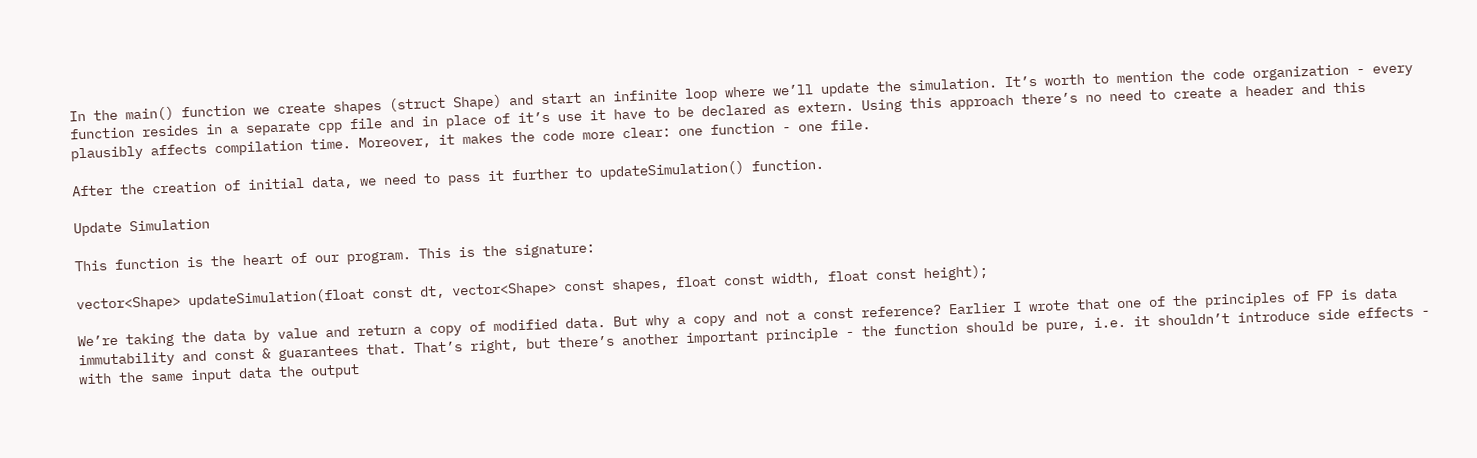In the main() function we create shapes (struct Shape) and start an infinite loop where we’ll update the simulation. It’s worth to mention the code organization - every function resides in a separate cpp file and in place of it’s use it have to be declared as extern. Using this approach there’s no need to create a header and this plausibly affects compilation time. Moreover, it makes the code more clear: one function - one file.

After the creation of initial data, we need to pass it further to updateSimulation() function.

Update Simulation

This function is the heart of our program. This is the signature:

vector<Shape> updateSimulation(float const dt, vector<Shape> const shapes, float const width, float const height);

We’re taking the data by value and return a copy of modified data. But why a copy and not a const reference? Earlier I wrote that one of the principles of FP is data immutability and const & guarantees that. That’s right, but there’s another important principle - the function should be pure, i.e. it shouldn’t introduce side effects - with the same input data the output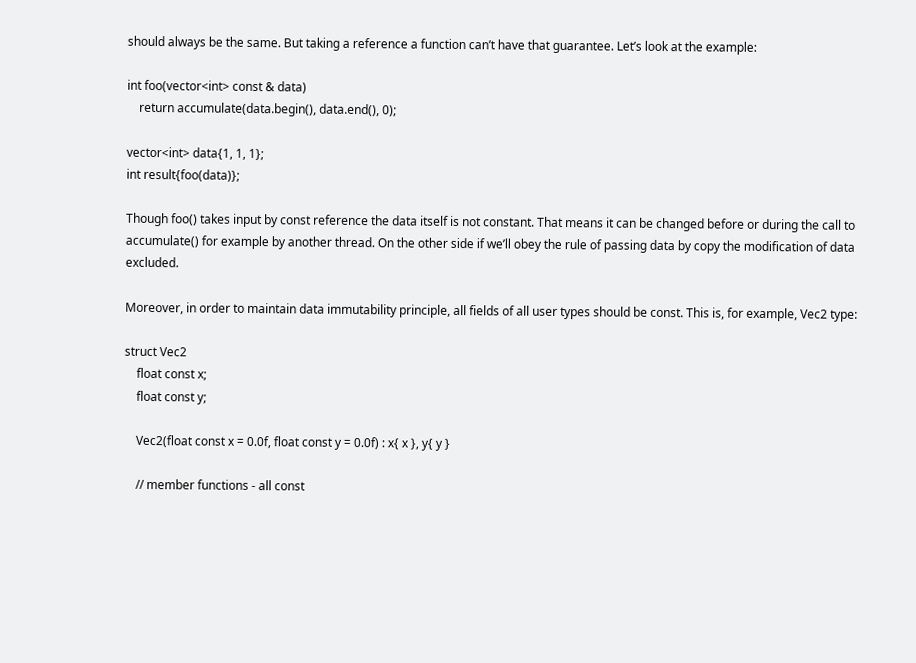should always be the same. But taking a reference a function can’t have that guarantee. Let’s look at the example:

int foo(vector<int> const & data)
    return accumulate(data.begin(), data.end(), 0);

vector<int> data{1, 1, 1};
int result{foo(data)};

Though foo() takes input by const reference the data itself is not constant. That means it can be changed before or during the call to accumulate() for example by another thread. On the other side if we’ll obey the rule of passing data by copy the modification of data excluded.

Moreover, in order to maintain data immutability principle, all fields of all user types should be const. This is, for example, Vec2 type:

struct Vec2
    float const x;
    float const y;

    Vec2(float const x = 0.0f, float const y = 0.0f) : x{ x }, y{ y }

    // member functions - all const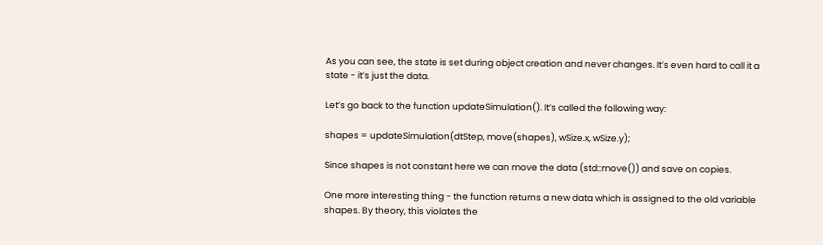As you can see, the state is set during object creation and never changes. It’s even hard to call it a state - it’s just the data.

Let’s go back to the function updateSimulation(). It’s called the following way:

shapes = updateSimulation(dtStep, move(shapes), wSize.x, wSize.y);

Since shapes is not constant here we can move the data (std::move()) and save on copies.

One more interesting thing - the function returns a new data which is assigned to the old variable shapes. By theory, this violates the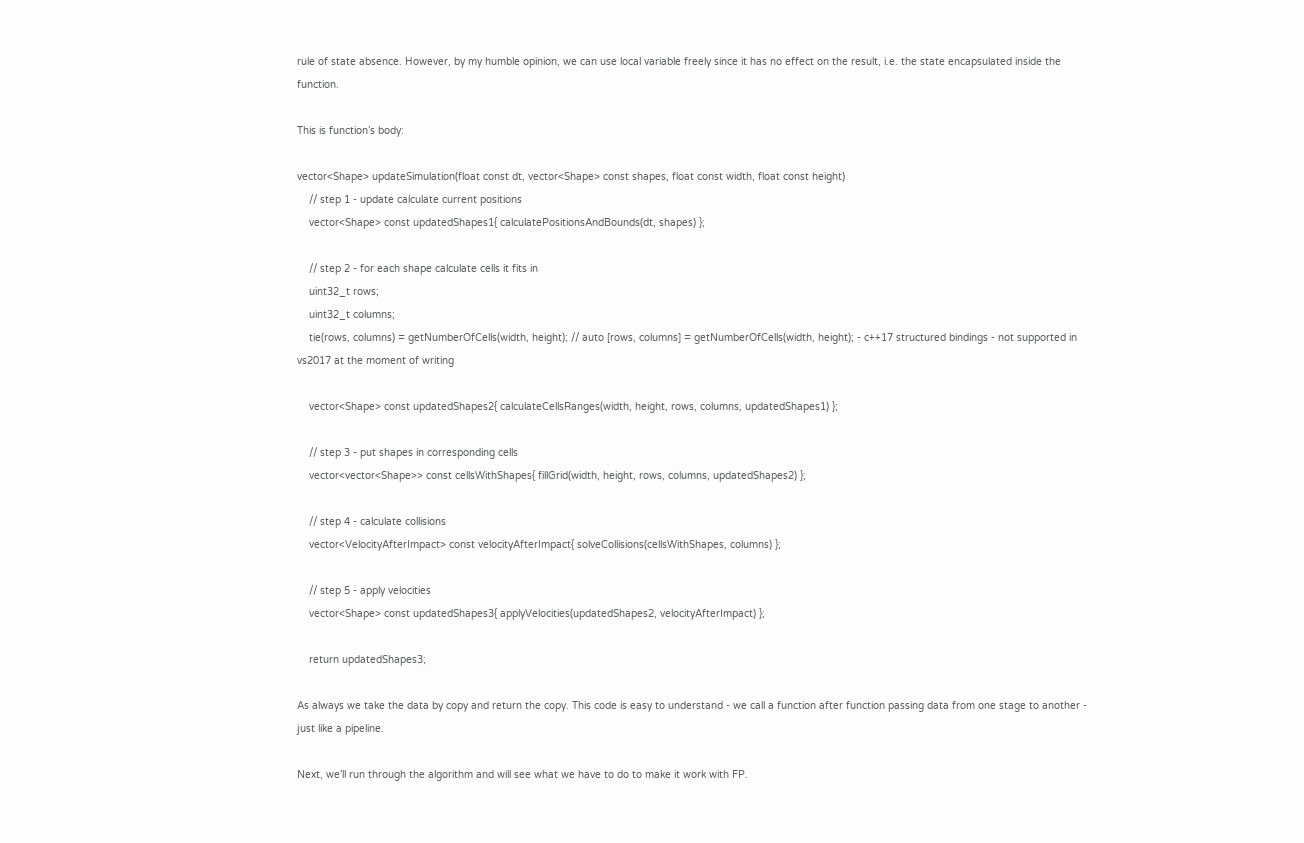rule of state absence. However, by my humble opinion, we can use local variable freely since it has no effect on the result, i.e. the state encapsulated inside the function.

This is function’s body:

vector<Shape> updateSimulation(float const dt, vector<Shape> const shapes, float const width, float const height)
    // step 1 - update calculate current positions
    vector<Shape> const updatedShapes1{ calculatePositionsAndBounds(dt, shapes) };

    // step 2 - for each shape calculate cells it fits in
    uint32_t rows;
    uint32_t columns;
    tie(rows, columns) = getNumberOfCells(width, height); // auto [rows, columns] = getNumberOfCells(width, height); - c++17 structured bindings - not supported in vs2017 at the moment of writing

    vector<Shape> const updatedShapes2{ calculateCellsRanges(width, height, rows, columns, updatedShapes1) };

    // step 3 - put shapes in corresponding cells
    vector<vector<Shape>> const cellsWithShapes{ fillGrid(width, height, rows, columns, updatedShapes2) };

    // step 4 - calculate collisions
    vector<VelocityAfterImpact> const velocityAfterImpact{ solveCollisions(cellsWithShapes, columns) };

    // step 5 - apply velocities
    vector<Shape> const updatedShapes3{ applyVelocities(updatedShapes2, velocityAfterImpact) };

    return updatedShapes3;

As always we take the data by copy and return the copy. This code is easy to understand - we call a function after function passing data from one stage to another - just like a pipeline.

Next, we’ll run through the algorithm and will see what we have to do to make it work with FP.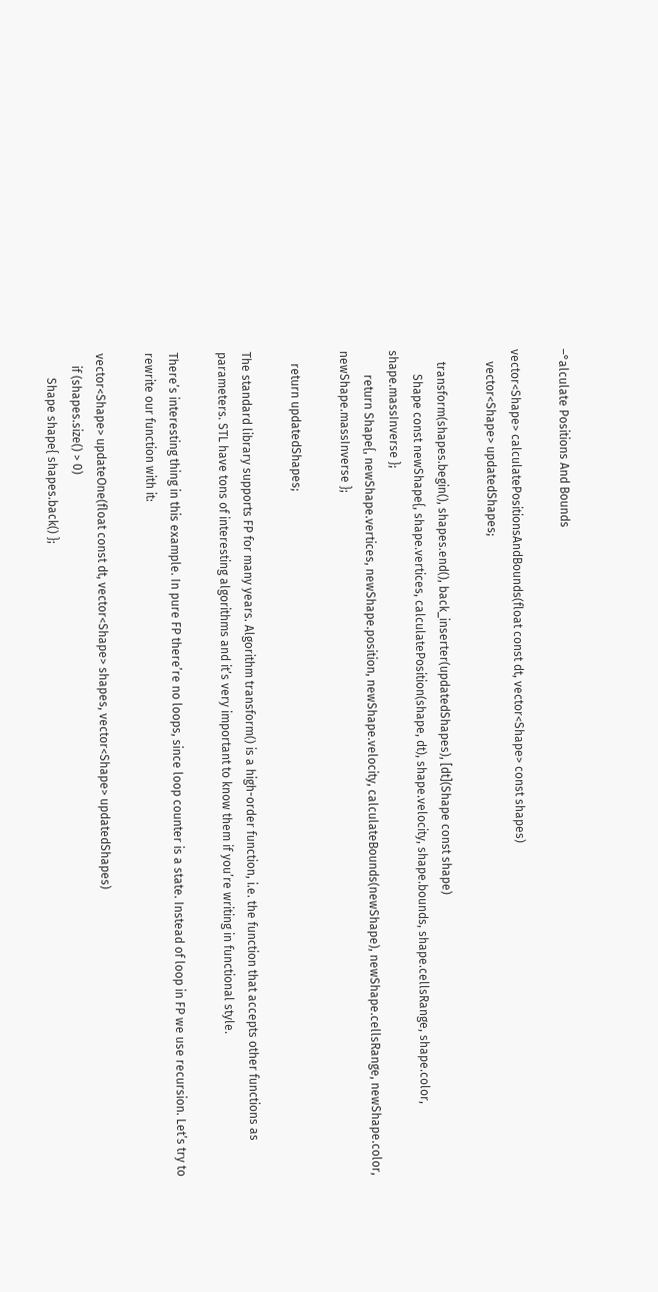–°alculate Positions And Bounds

vector<Shape> calculatePositionsAndBounds(float const dt, vector<Shape> const shapes)
    vector<Shape> updatedShapes;

    transform(shapes.begin(), shapes.end(), back_inserter(updatedShapes), [dt](Shape const shape)
        Shape const newShape{, shape.vertices, calculatePosition(shape, dt), shape.velocity, shape.bounds, shape.cellsRange, shape.color, shape.massInverse };
        return Shape{, newShape.vertices, newShape.position, newShape.velocity, calculateBounds(newShape), newShape.cellsRange, newShape.color, newShape.massInverse };

    return updatedShapes;

The standard library supports FP for many years. Algorithm transform() is a high-order function, i.e. the function that accepts other functions as parameters. STL have tons of interesting algorithms and it’s very important to know them if you’re writing in functional style.

There’s interesting thing in this example. In pure FP there’re no loops, since loop counter is a state. Instead of loop in FP we use recursion. Let’s try to rewrite our function with it:

vector<Shape> updateOne(float const dt, vector<Shape> shapes, vector<Shape> updatedShapes)
    if (shapes.size() > 0)
        Shape shape{ shapes.back() };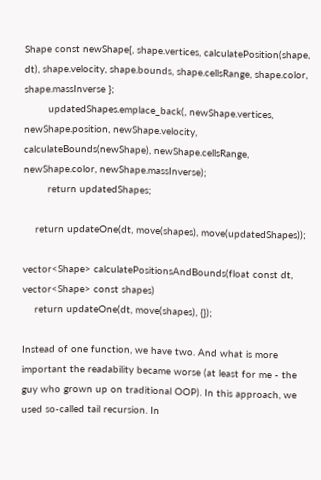Shape const newShape{, shape.vertices, calculatePosition(shape, dt), shape.velocity, shape.bounds, shape.cellsRange, shape.color, shape.massInverse };
        updatedShapes.emplace_back(, newShape.vertices, newShape.position, newShape.velocity, calculateBounds(newShape), newShape.cellsRange, newShape.color, newShape.massInverse);
        return updatedShapes;

    return updateOne(dt, move(shapes), move(updatedShapes));

vector<Shape> calculatePositionsAndBounds(float const dt, vector<Shape> const shapes)
    return updateOne(dt, move(shapes), {});

Instead of one function, we have two. And what is more important the readability became worse (at least for me - the guy who grown up on traditional OOP). In this approach, we used so-called tail recursion. In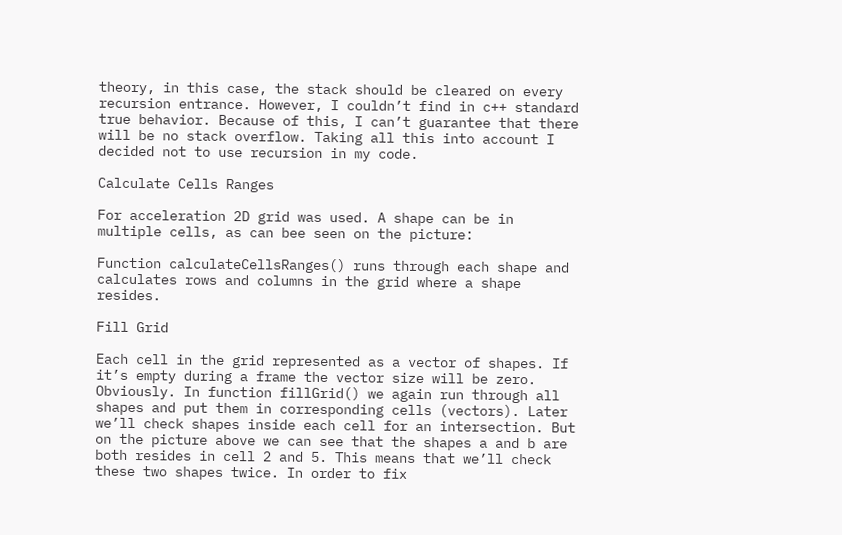theory, in this case, the stack should be cleared on every recursion entrance. However, I couldn’t find in c++ standard true behavior. Because of this, I can’t guarantee that there will be no stack overflow. Taking all this into account I decided not to use recursion in my code.

Calculate Cells Ranges

For acceleration 2D grid was used. A shape can be in multiple cells, as can bee seen on the picture:

Function calculateCellsRanges() runs through each shape and calculates rows and columns in the grid where a shape resides.

Fill Grid

Each cell in the grid represented as a vector of shapes. If it’s empty during a frame the vector size will be zero. Obviously. In function fillGrid() we again run through all shapes and put them in corresponding cells (vectors). Later we’ll check shapes inside each cell for an intersection. But on the picture above we can see that the shapes a and b are both resides in cell 2 and 5. This means that we’ll check these two shapes twice. In order to fix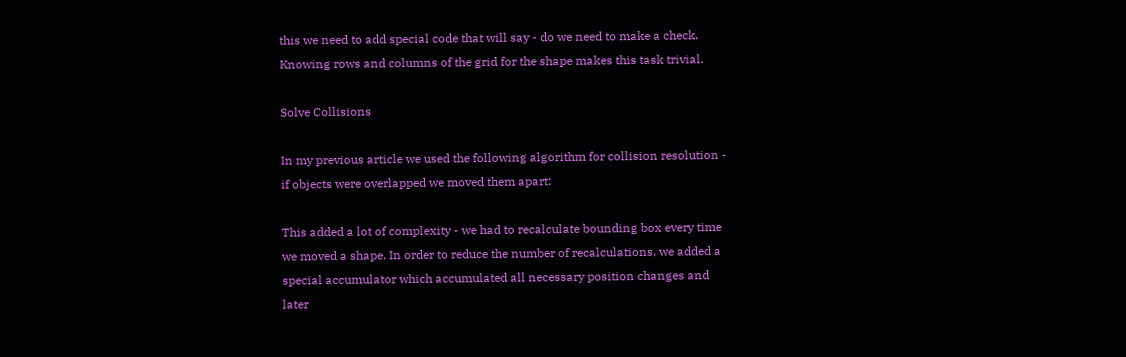this we need to add special code that will say - do we need to make a check. Knowing rows and columns of the grid for the shape makes this task trivial.

Solve Collisions

In my previous article we used the following algorithm for collision resolution - if objects were overlapped we moved them apart:

This added a lot of complexity - we had to recalculate bounding box every time we moved a shape. In order to reduce the number of recalculations, we added a special accumulator which accumulated all necessary position changes and later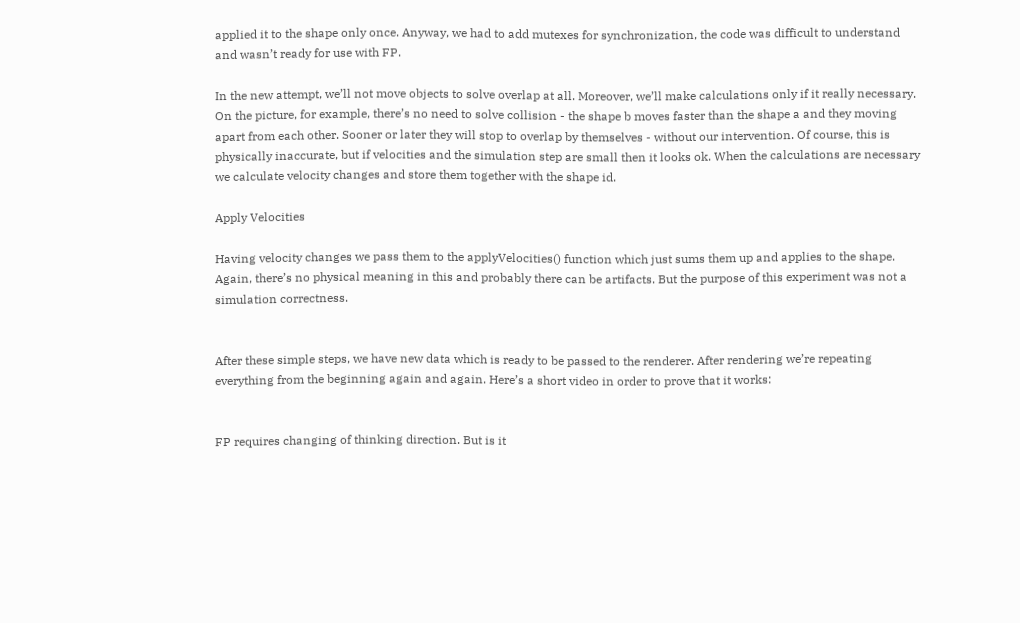applied it to the shape only once. Anyway, we had to add mutexes for synchronization, the code was difficult to understand and wasn’t ready for use with FP.

In the new attempt, we’ll not move objects to solve overlap at all. Moreover, we’ll make calculations only if it really necessary. On the picture, for example, there’s no need to solve collision - the shape b moves faster than the shape a and they moving apart from each other. Sooner or later they will stop to overlap by themselves - without our intervention. Of course, this is physically inaccurate, but if velocities and the simulation step are small then it looks ok. When the calculations are necessary we calculate velocity changes and store them together with the shape id.

Apply Velocities

Having velocity changes we pass them to the applyVelocities() function which just sums them up and applies to the shape. Again, there’s no physical meaning in this and probably there can be artifacts. But the purpose of this experiment was not a simulation correctness.


After these simple steps, we have new data which is ready to be passed to the renderer. After rendering we’re repeating everything from the beginning again and again. Here’s a short video in order to prove that it works:


FP requires changing of thinking direction. But is it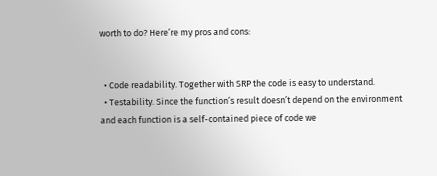worth to do? Here’re my pros and cons:


  • Code readability. Together with SRP the code is easy to understand.
  • Testability. Since the function’s result doesn’t depend on the environment and each function is a self-contained piece of code we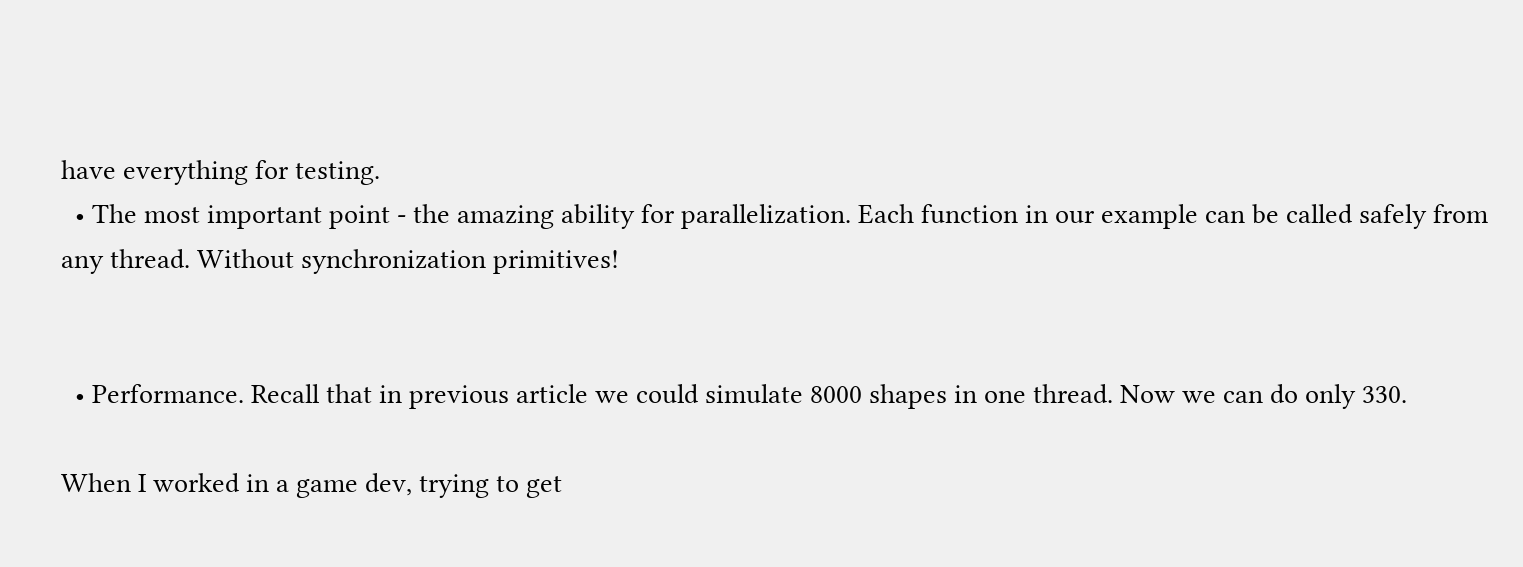have everything for testing.
  • The most important point - the amazing ability for parallelization. Each function in our example can be called safely from any thread. Without synchronization primitives!


  • Performance. Recall that in previous article we could simulate 8000 shapes in one thread. Now we can do only 330.

When I worked in a game dev, trying to get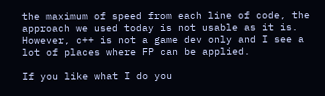the maximum of speed from each line of code, the approach we used today is not usable as it is. However, c++ is not a game dev only and I see a lot of places where FP can be applied.

If you like what I do you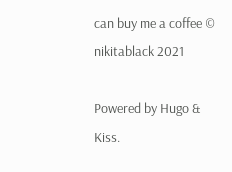can buy me a coffee © nikitablack 2021

Powered by Hugo & Kiss.